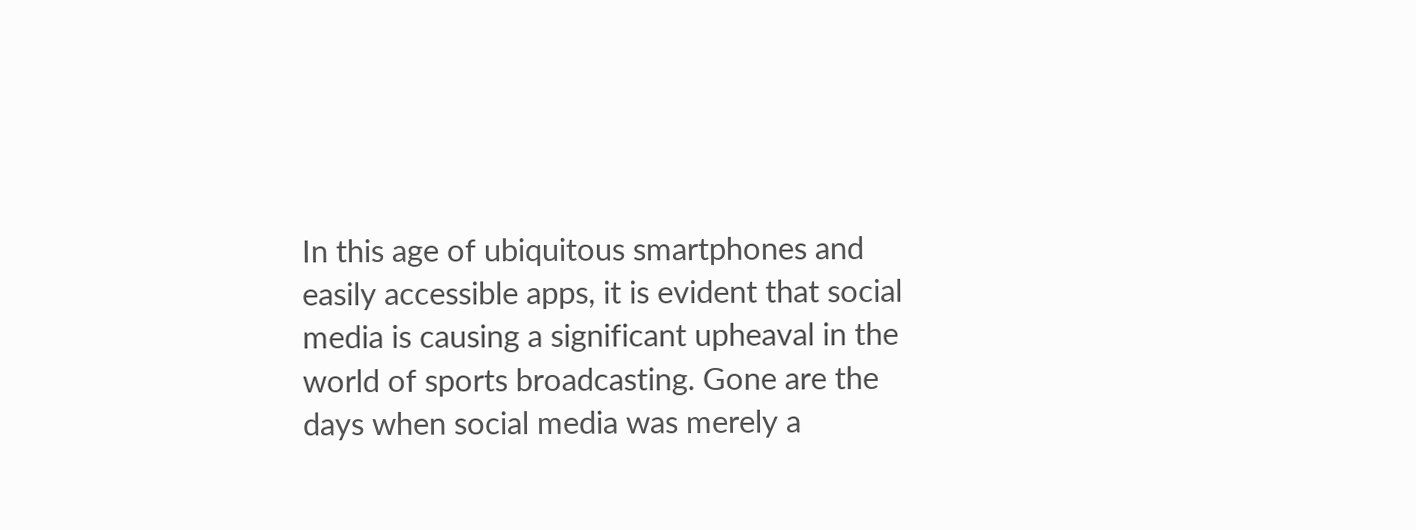In this age of ubiquitous smartphones and easily accessible apps, it is evident that social media is causing a significant upheaval in the world of sports broadcasting. Gone are the days when social media was merely a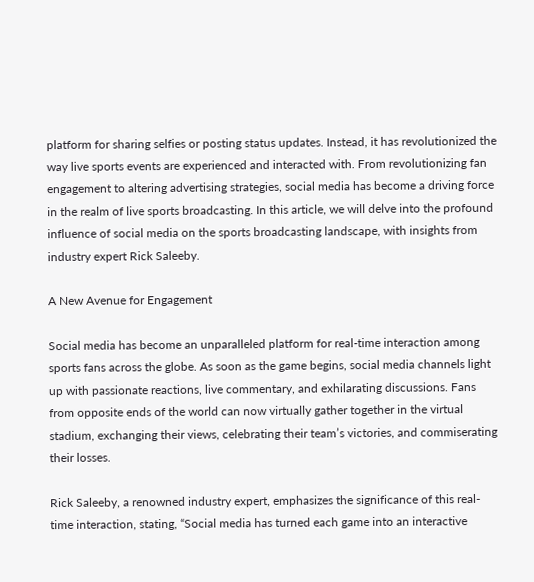platform for sharing selfies or posting status updates. Instead, it has revolutionized the way live sports events are experienced and interacted with. From revolutionizing fan engagement to altering advertising strategies, social media has become a driving force in the realm of live sports broadcasting. In this article, we will delve into the profound influence of social media on the sports broadcasting landscape, with insights from industry expert Rick Saleeby.

A New Avenue for Engagement

Social media has become an unparalleled platform for real-time interaction among sports fans across the globe. As soon as the game begins, social media channels light up with passionate reactions, live commentary, and exhilarating discussions. Fans from opposite ends of the world can now virtually gather together in the virtual stadium, exchanging their views, celebrating their team’s victories, and commiserating their losses.

Rick Saleeby, a renowned industry expert, emphasizes the significance of this real-time interaction, stating, “Social media has turned each game into an interactive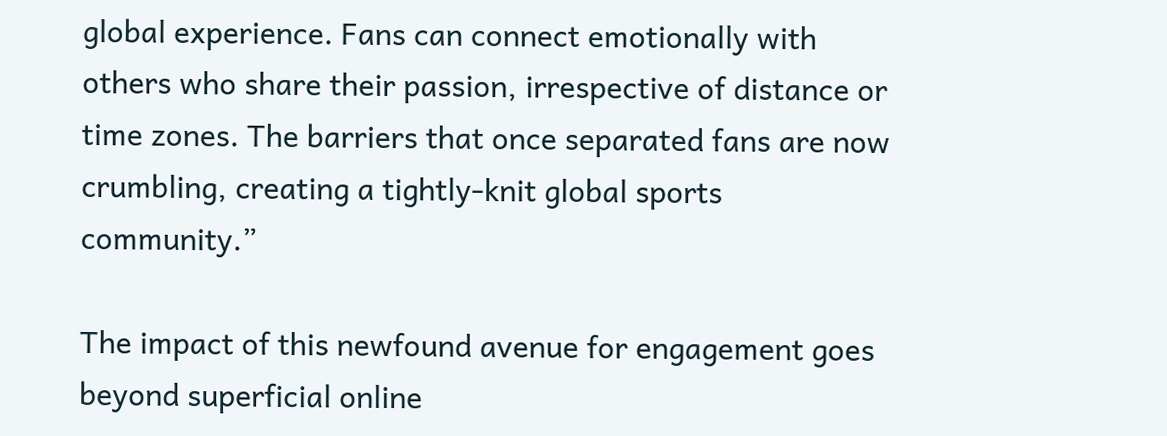global experience. Fans can connect emotionally with others who share their passion, irrespective of distance or time zones. The barriers that once separated fans are now crumbling, creating a tightly-knit global sports community.”

The impact of this newfound avenue for engagement goes beyond superficial online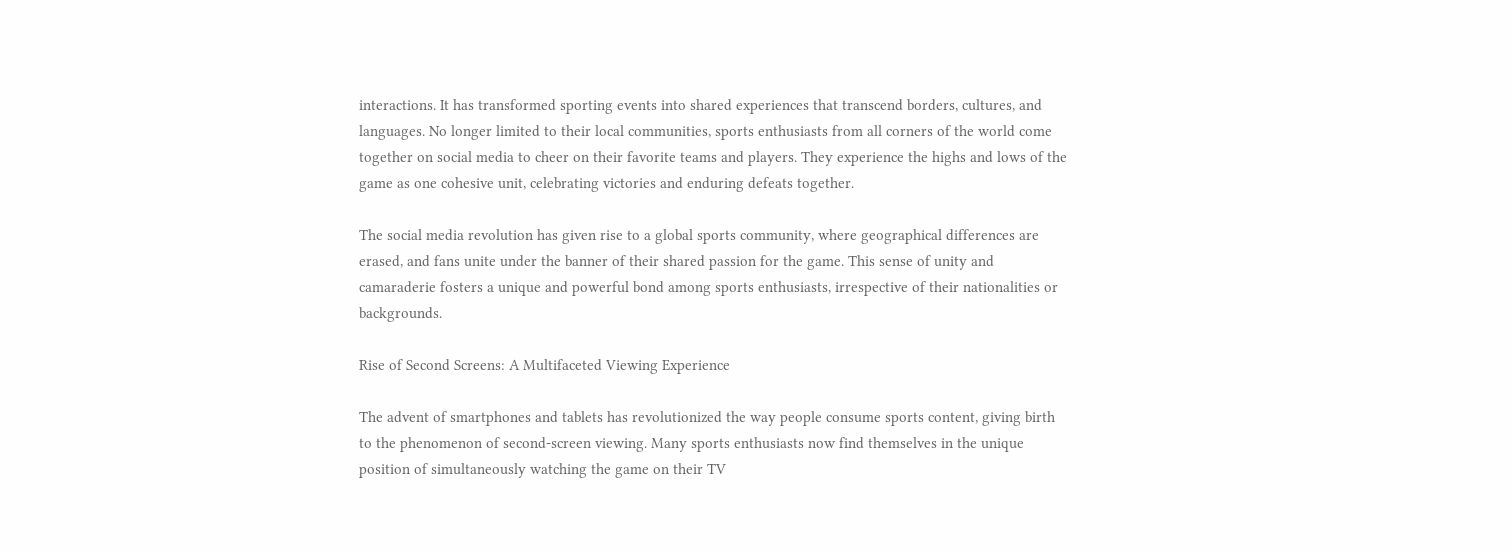interactions. It has transformed sporting events into shared experiences that transcend borders, cultures, and languages. No longer limited to their local communities, sports enthusiasts from all corners of the world come together on social media to cheer on their favorite teams and players. They experience the highs and lows of the game as one cohesive unit, celebrating victories and enduring defeats together.

The social media revolution has given rise to a global sports community, where geographical differences are erased, and fans unite under the banner of their shared passion for the game. This sense of unity and camaraderie fosters a unique and powerful bond among sports enthusiasts, irrespective of their nationalities or backgrounds.

Rise of Second Screens: A Multifaceted Viewing Experience

The advent of smartphones and tablets has revolutionized the way people consume sports content, giving birth to the phenomenon of second-screen viewing. Many sports enthusiasts now find themselves in the unique position of simultaneously watching the game on their TV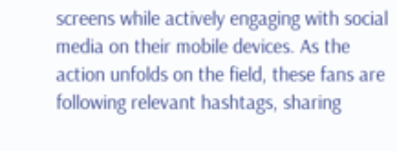screens while actively engaging with social media on their mobile devices. As the action unfolds on the field, these fans are following relevant hashtags, sharing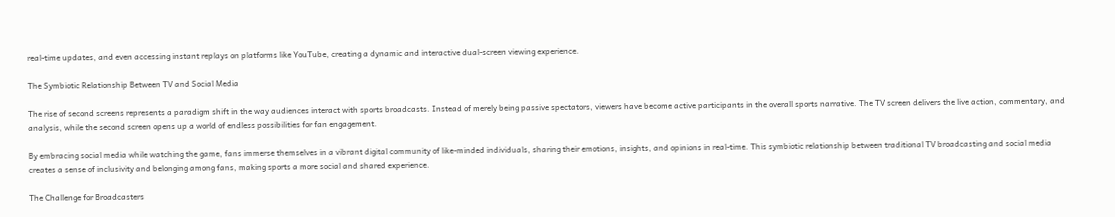real-time updates, and even accessing instant replays on platforms like YouTube, creating a dynamic and interactive dual-screen viewing experience.

The Symbiotic Relationship Between TV and Social Media

The rise of second screens represents a paradigm shift in the way audiences interact with sports broadcasts. Instead of merely being passive spectators, viewers have become active participants in the overall sports narrative. The TV screen delivers the live action, commentary, and analysis, while the second screen opens up a world of endless possibilities for fan engagement.

By embracing social media while watching the game, fans immerse themselves in a vibrant digital community of like-minded individuals, sharing their emotions, insights, and opinions in real-time. This symbiotic relationship between traditional TV broadcasting and social media creates a sense of inclusivity and belonging among fans, making sports a more social and shared experience.

The Challenge for Broadcasters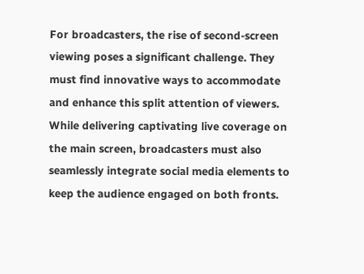For broadcasters, the rise of second-screen viewing poses a significant challenge. They must find innovative ways to accommodate and enhance this split attention of viewers. While delivering captivating live coverage on the main screen, broadcasters must also seamlessly integrate social media elements to keep the audience engaged on both fronts.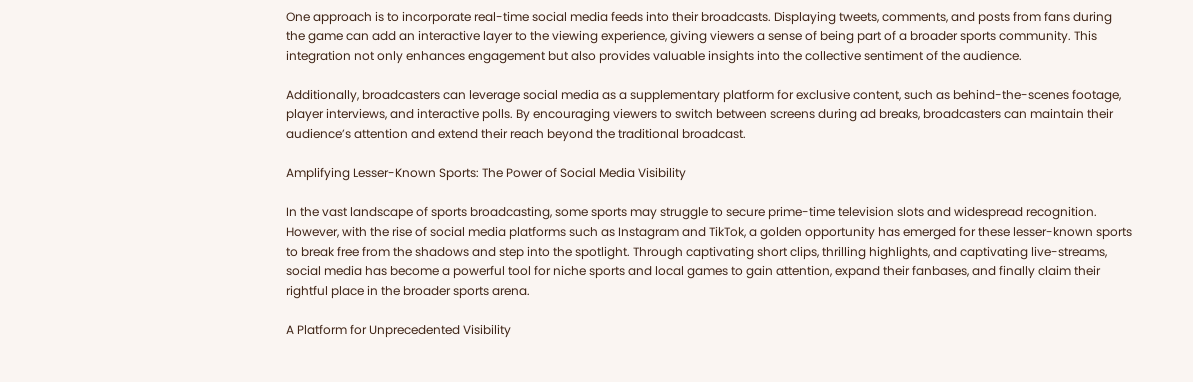One approach is to incorporate real-time social media feeds into their broadcasts. Displaying tweets, comments, and posts from fans during the game can add an interactive layer to the viewing experience, giving viewers a sense of being part of a broader sports community. This integration not only enhances engagement but also provides valuable insights into the collective sentiment of the audience.

Additionally, broadcasters can leverage social media as a supplementary platform for exclusive content, such as behind-the-scenes footage, player interviews, and interactive polls. By encouraging viewers to switch between screens during ad breaks, broadcasters can maintain their audience’s attention and extend their reach beyond the traditional broadcast.

Amplifying Lesser-Known Sports: The Power of Social Media Visibility

In the vast landscape of sports broadcasting, some sports may struggle to secure prime-time television slots and widespread recognition. However, with the rise of social media platforms such as Instagram and TikTok, a golden opportunity has emerged for these lesser-known sports to break free from the shadows and step into the spotlight. Through captivating short clips, thrilling highlights, and captivating live-streams, social media has become a powerful tool for niche sports and local games to gain attention, expand their fanbases, and finally claim their rightful place in the broader sports arena.

A Platform for Unprecedented Visibility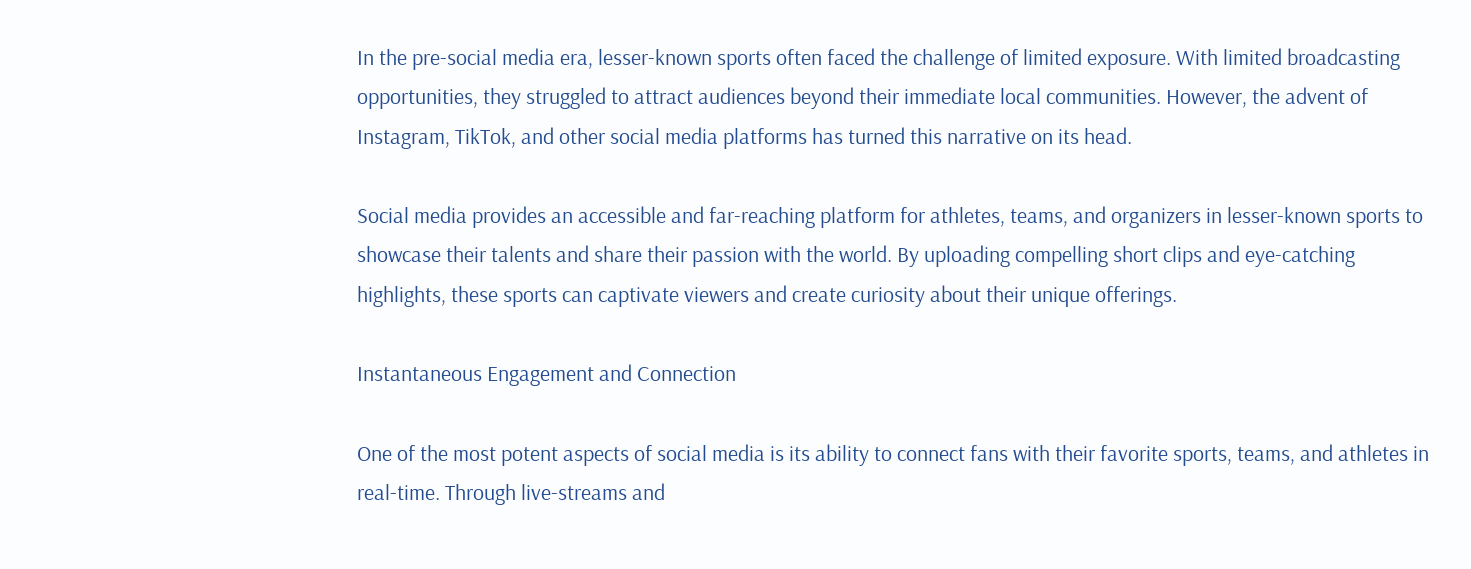In the pre-social media era, lesser-known sports often faced the challenge of limited exposure. With limited broadcasting opportunities, they struggled to attract audiences beyond their immediate local communities. However, the advent of Instagram, TikTok, and other social media platforms has turned this narrative on its head.

Social media provides an accessible and far-reaching platform for athletes, teams, and organizers in lesser-known sports to showcase their talents and share their passion with the world. By uploading compelling short clips and eye-catching highlights, these sports can captivate viewers and create curiosity about their unique offerings.

Instantaneous Engagement and Connection

One of the most potent aspects of social media is its ability to connect fans with their favorite sports, teams, and athletes in real-time. Through live-streams and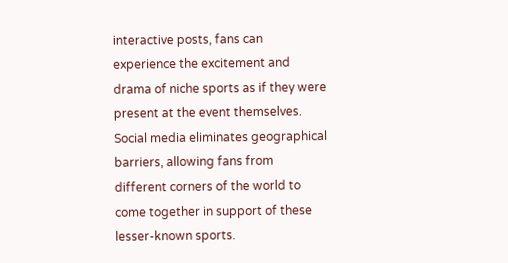interactive posts, fans can experience the excitement and drama of niche sports as if they were present at the event themselves. Social media eliminates geographical barriers, allowing fans from different corners of the world to come together in support of these lesser-known sports.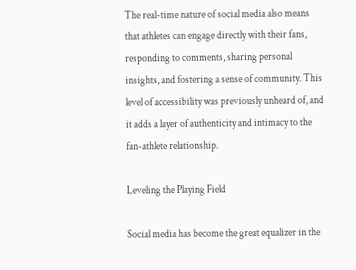The real-time nature of social media also means that athletes can engage directly with their fans, responding to comments, sharing personal insights, and fostering a sense of community. This level of accessibility was previously unheard of, and it adds a layer of authenticity and intimacy to the fan-athlete relationship.

Leveling the Playing Field

Social media has become the great equalizer in the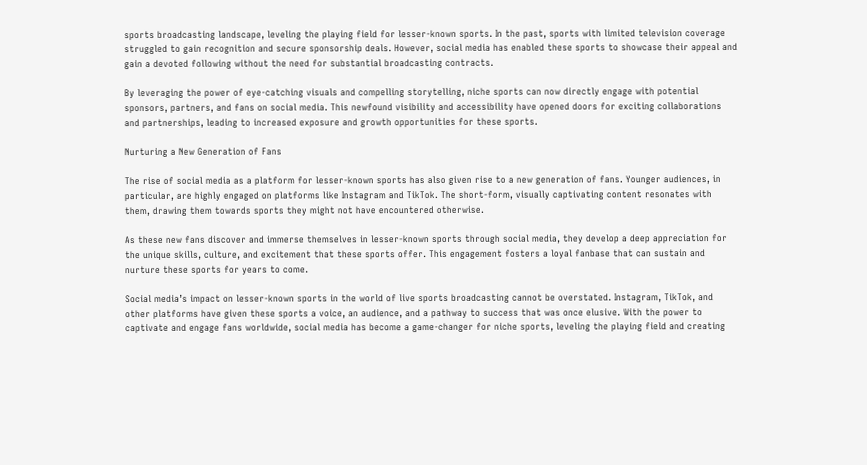sports broadcasting landscape, leveling the playing field for lesser-known sports. In the past, sports with limited television coverage struggled to gain recognition and secure sponsorship deals. However, social media has enabled these sports to showcase their appeal and gain a devoted following without the need for substantial broadcasting contracts.

By leveraging the power of eye-catching visuals and compelling storytelling, niche sports can now directly engage with potential sponsors, partners, and fans on social media. This newfound visibility and accessibility have opened doors for exciting collaborations and partnerships, leading to increased exposure and growth opportunities for these sports.

Nurturing a New Generation of Fans

The rise of social media as a platform for lesser-known sports has also given rise to a new generation of fans. Younger audiences, in particular, are highly engaged on platforms like Instagram and TikTok. The short-form, visually captivating content resonates with them, drawing them towards sports they might not have encountered otherwise.

As these new fans discover and immerse themselves in lesser-known sports through social media, they develop a deep appreciation for the unique skills, culture, and excitement that these sports offer. This engagement fosters a loyal fanbase that can sustain and nurture these sports for years to come.

Social media’s impact on lesser-known sports in the world of live sports broadcasting cannot be overstated. Instagram, TikTok, and other platforms have given these sports a voice, an audience, and a pathway to success that was once elusive. With the power to captivate and engage fans worldwide, social media has become a game-changer for niche sports, leveling the playing field and creating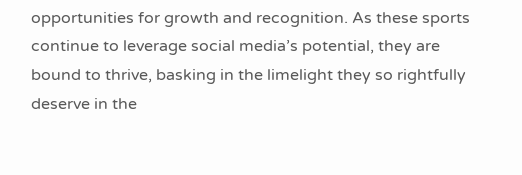opportunities for growth and recognition. As these sports continue to leverage social media’s potential, they are bound to thrive, basking in the limelight they so rightfully deserve in the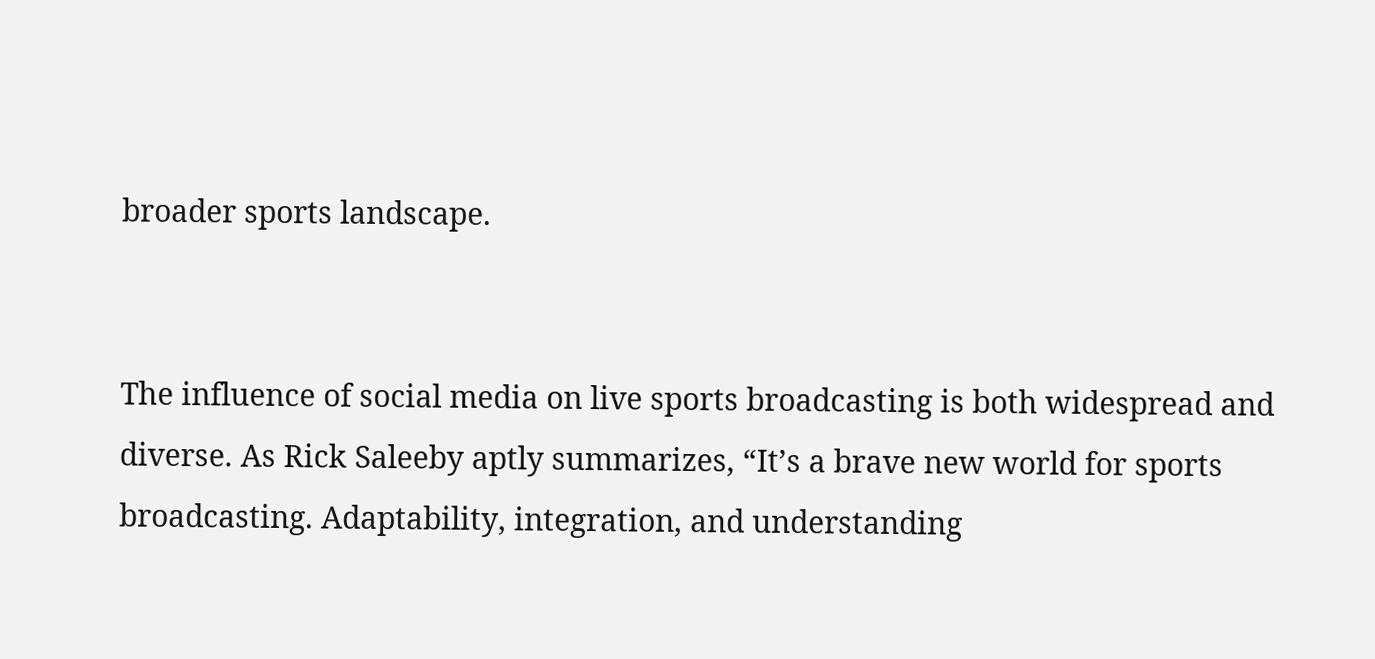broader sports landscape.


The influence of social media on live sports broadcasting is both widespread and diverse. As Rick Saleeby aptly summarizes, “It’s a brave new world for sports broadcasting. Adaptability, integration, and understanding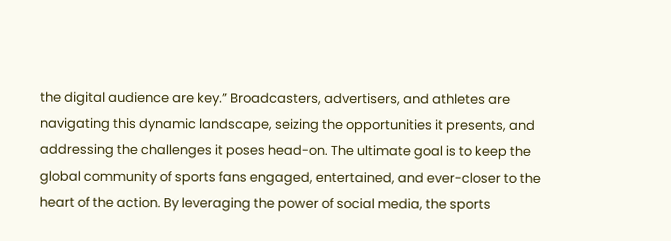the digital audience are key.” Broadcasters, advertisers, and athletes are navigating this dynamic landscape, seizing the opportunities it presents, and addressing the challenges it poses head-on. The ultimate goal is to keep the global community of sports fans engaged, entertained, and ever-closer to the heart of the action. By leveraging the power of social media, the sports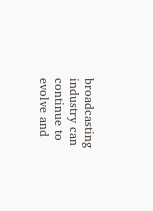broadcasting industry can continue to evolve and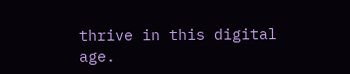thrive in this digital age.